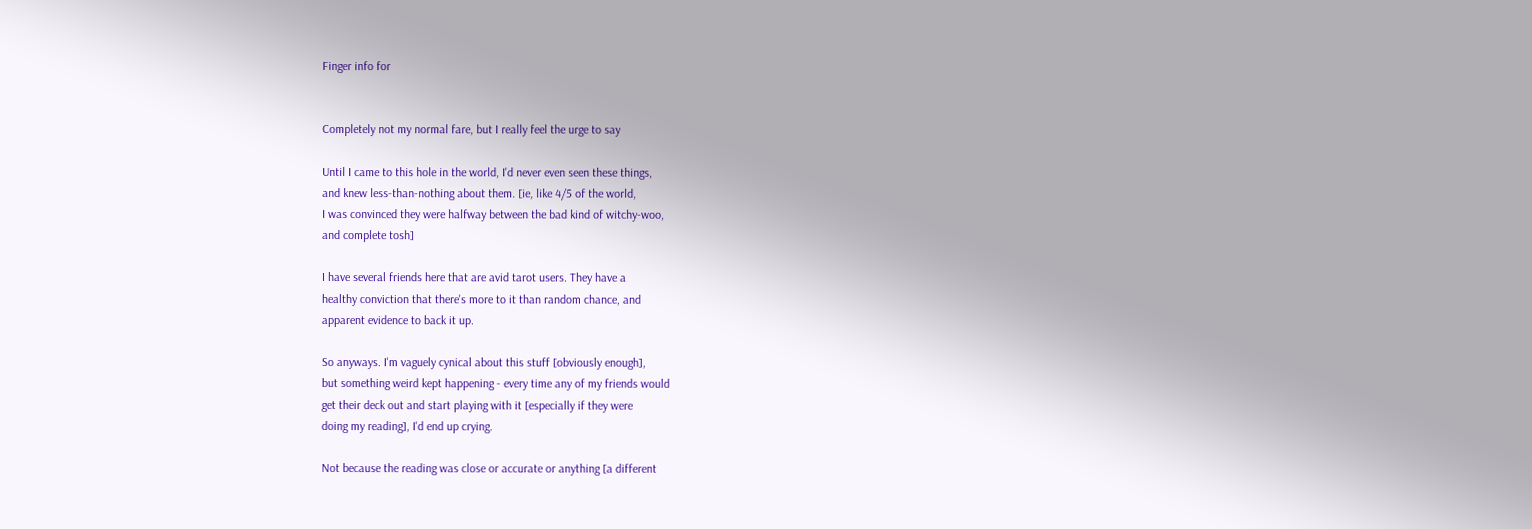Finger info for


Completely not my normal fare, but I really feel the urge to say

Until I came to this hole in the world, I'd never even seen these things,
and knew less-than-nothing about them. [ie, like 4/5 of the world,
I was convinced they were halfway between the bad kind of witchy-woo,
and complete tosh]

I have several friends here that are avid tarot users. They have a
healthy conviction that there's more to it than random chance, and
apparent evidence to back it up.

So anyways. I'm vaguely cynical about this stuff [obviously enough],
but something weird kept happening - every time any of my friends would
get their deck out and start playing with it [especially if they were
doing my reading], I'd end up crying.

Not because the reading was close or accurate or anything [a different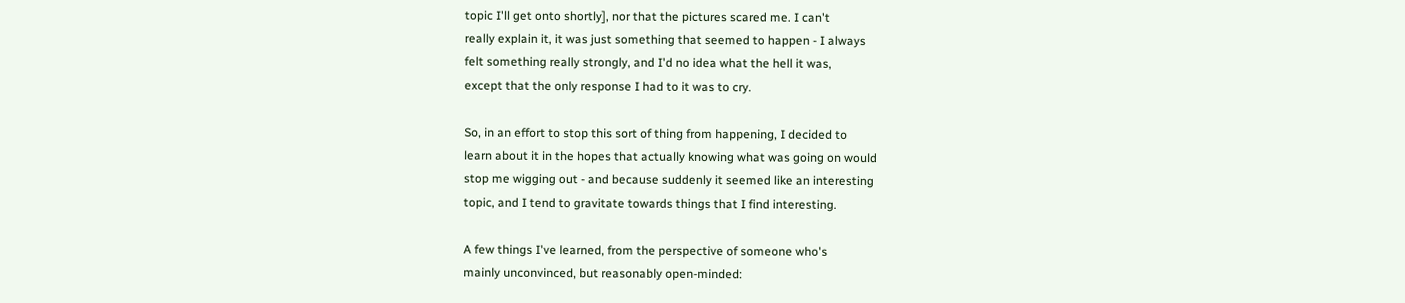topic I'll get onto shortly], nor that the pictures scared me. I can't
really explain it, it was just something that seemed to happen - I always
felt something really strongly, and I'd no idea what the hell it was,
except that the only response I had to it was to cry.

So, in an effort to stop this sort of thing from happening, I decided to
learn about it in the hopes that actually knowing what was going on would
stop me wigging out - and because suddenly it seemed like an interesting
topic, and I tend to gravitate towards things that I find interesting.

A few things I've learned, from the perspective of someone who's
mainly unconvinced, but reasonably open-minded: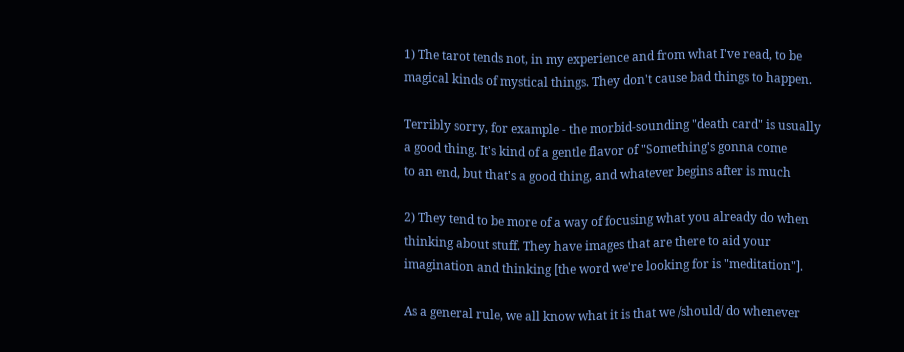1) The tarot tends not, in my experience and from what I've read, to be
magical kinds of mystical things. They don't cause bad things to happen.

Terribly sorry, for example - the morbid-sounding "death card" is usually
a good thing. It's kind of a gentle flavor of "Something's gonna come
to an end, but that's a good thing, and whatever begins after is much

2) They tend to be more of a way of focusing what you already do when
thinking about stuff. They have images that are there to aid your
imagination and thinking [the word we're looking for is "meditation"].

As a general rule, we all know what it is that we /should/ do whenever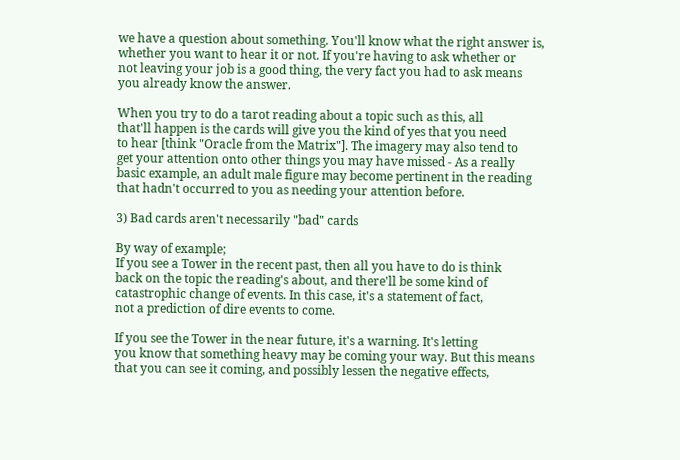we have a question about something. You'll know what the right answer is,
whether you want to hear it or not. If you're having to ask whether or
not leaving your job is a good thing, the very fact you had to ask means
you already know the answer.

When you try to do a tarot reading about a topic such as this, all
that'll happen is the cards will give you the kind of yes that you need
to hear [think "Oracle from the Matrix"]. The imagery may also tend to
get your attention onto other things you may have missed - As a really
basic example, an adult male figure may become pertinent in the reading
that hadn't occurred to you as needing your attention before.

3) Bad cards aren't necessarily "bad" cards

By way of example;
If you see a Tower in the recent past, then all you have to do is think
back on the topic the reading's about, and there'll be some kind of
catastrophic change of events. In this case, it's a statement of fact,
not a prediction of dire events to come.

If you see the Tower in the near future, it's a warning. It's letting
you know that something heavy may be coming your way. But this means
that you can see it coming, and possibly lessen the negative effects,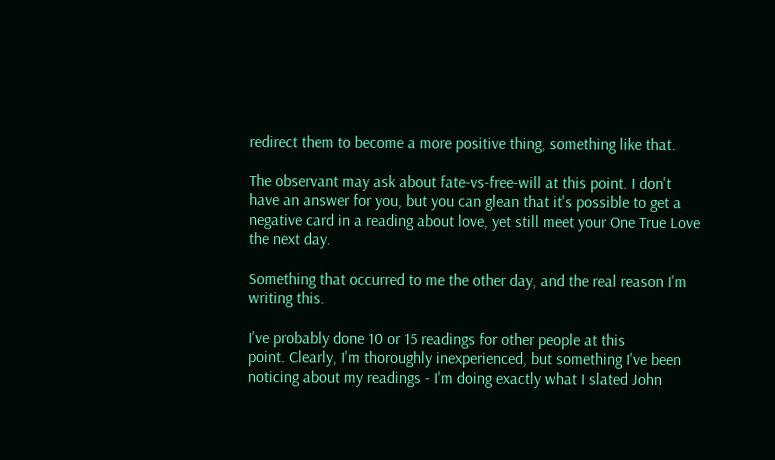redirect them to become a more positive thing, something like that.

The observant may ask about fate-vs-free-will at this point. I don't
have an answer for you, but you can glean that it's possible to get a
negative card in a reading about love, yet still meet your One True Love
the next day.

Something that occurred to me the other day, and the real reason I'm
writing this.

I've probably done 10 or 15 readings for other people at this
point. Clearly, I'm thoroughly inexperienced, but something I've been
noticing about my readings - I'm doing exactly what I slated John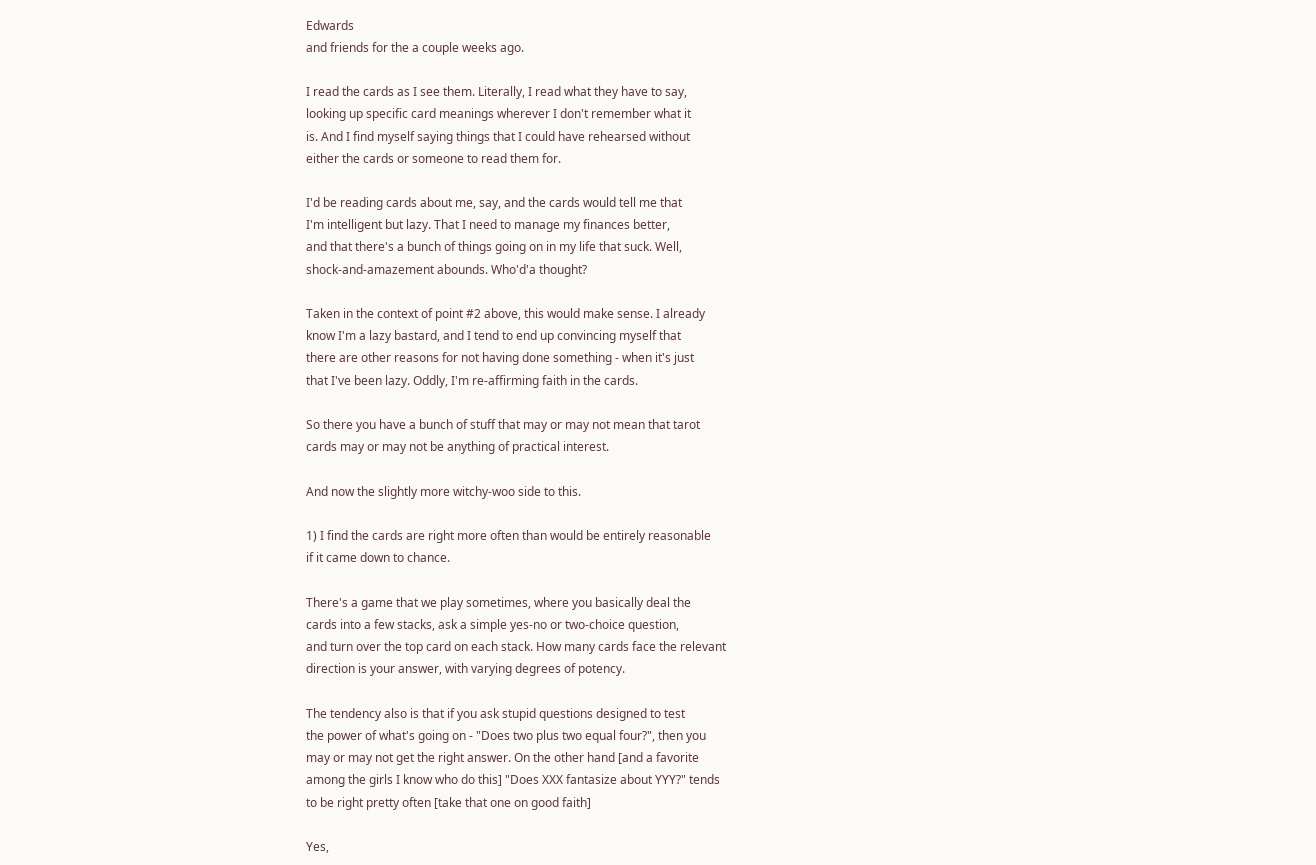Edwards
and friends for the a couple weeks ago.

I read the cards as I see them. Literally, I read what they have to say,
looking up specific card meanings wherever I don't remember what it
is. And I find myself saying things that I could have rehearsed without
either the cards or someone to read them for.

I'd be reading cards about me, say, and the cards would tell me that
I'm intelligent but lazy. That I need to manage my finances better,
and that there's a bunch of things going on in my life that suck. Well,
shock-and-amazement abounds. Who'd'a thought?

Taken in the context of point #2 above, this would make sense. I already
know I'm a lazy bastard, and I tend to end up convincing myself that
there are other reasons for not having done something - when it's just
that I've been lazy. Oddly, I'm re-affirming faith in the cards.

So there you have a bunch of stuff that may or may not mean that tarot
cards may or may not be anything of practical interest.

And now the slightly more witchy-woo side to this.

1) I find the cards are right more often than would be entirely reasonable
if it came down to chance.

There's a game that we play sometimes, where you basically deal the
cards into a few stacks, ask a simple yes-no or two-choice question,
and turn over the top card on each stack. How many cards face the relevant
direction is your answer, with varying degrees of potency.

The tendency also is that if you ask stupid questions designed to test
the power of what's going on - "Does two plus two equal four?", then you
may or may not get the right answer. On the other hand [and a favorite
among the girls I know who do this] "Does XXX fantasize about YYY?" tends
to be right pretty often [take that one on good faith]

Yes,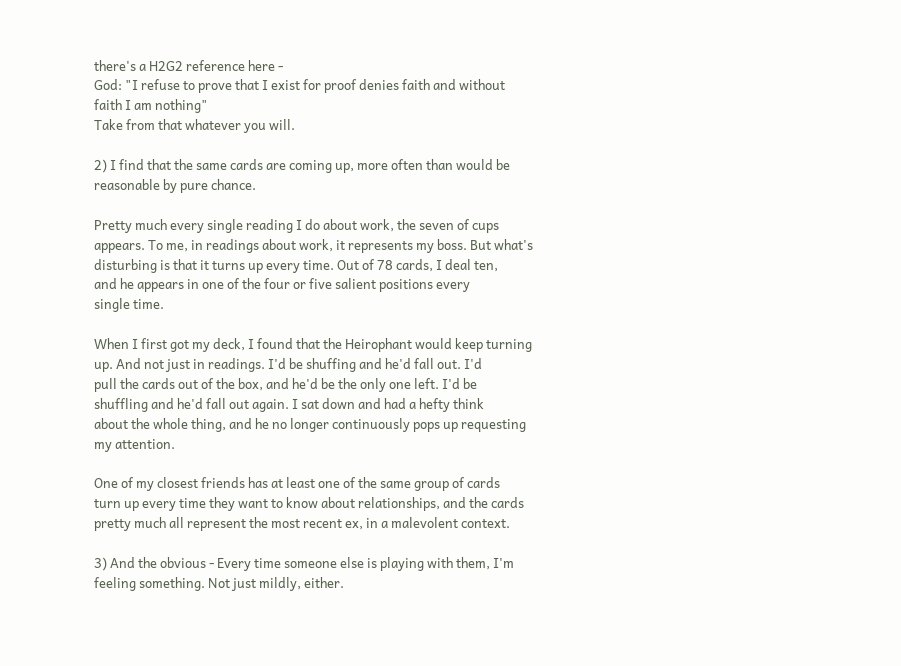there's a H2G2 reference here -
God: "I refuse to prove that I exist for proof denies faith and without
faith I am nothing"
Take from that whatever you will.

2) I find that the same cards are coming up, more often than would be
reasonable by pure chance.

Pretty much every single reading I do about work, the seven of cups
appears. To me, in readings about work, it represents my boss. But what's
disturbing is that it turns up every time. Out of 78 cards, I deal ten,
and he appears in one of the four or five salient positions every
single time.

When I first got my deck, I found that the Heirophant would keep turning
up. And not just in readings. I'd be shuffing and he'd fall out. I'd
pull the cards out of the box, and he'd be the only one left. I'd be
shuffling and he'd fall out again. I sat down and had a hefty think
about the whole thing, and he no longer continuously pops up requesting
my attention.

One of my closest friends has at least one of the same group of cards
turn up every time they want to know about relationships, and the cards
pretty much all represent the most recent ex, in a malevolent context.

3) And the obvious - Every time someone else is playing with them, I'm
feeling something. Not just mildly, either.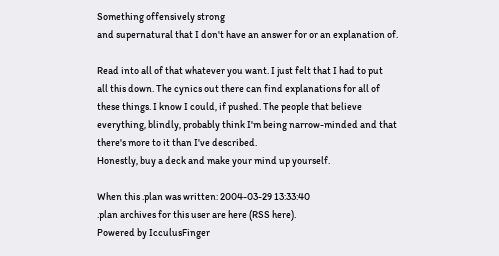Something offensively strong
and supernatural that I don't have an answer for or an explanation of.

Read into all of that whatever you want. I just felt that I had to put
all this down. The cynics out there can find explanations for all of
these things. I know I could, if pushed. The people that believe
everything, blindly, probably think I'm being narrow-minded and that
there's more to it than I've described.
Honestly, buy a deck and make your mind up yourself.

When this .plan was written: 2004-03-29 13:33:40
.plan archives for this user are here (RSS here).
Powered by IcculusFinger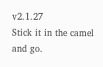v2.1.27
Stick it in the camel and go.